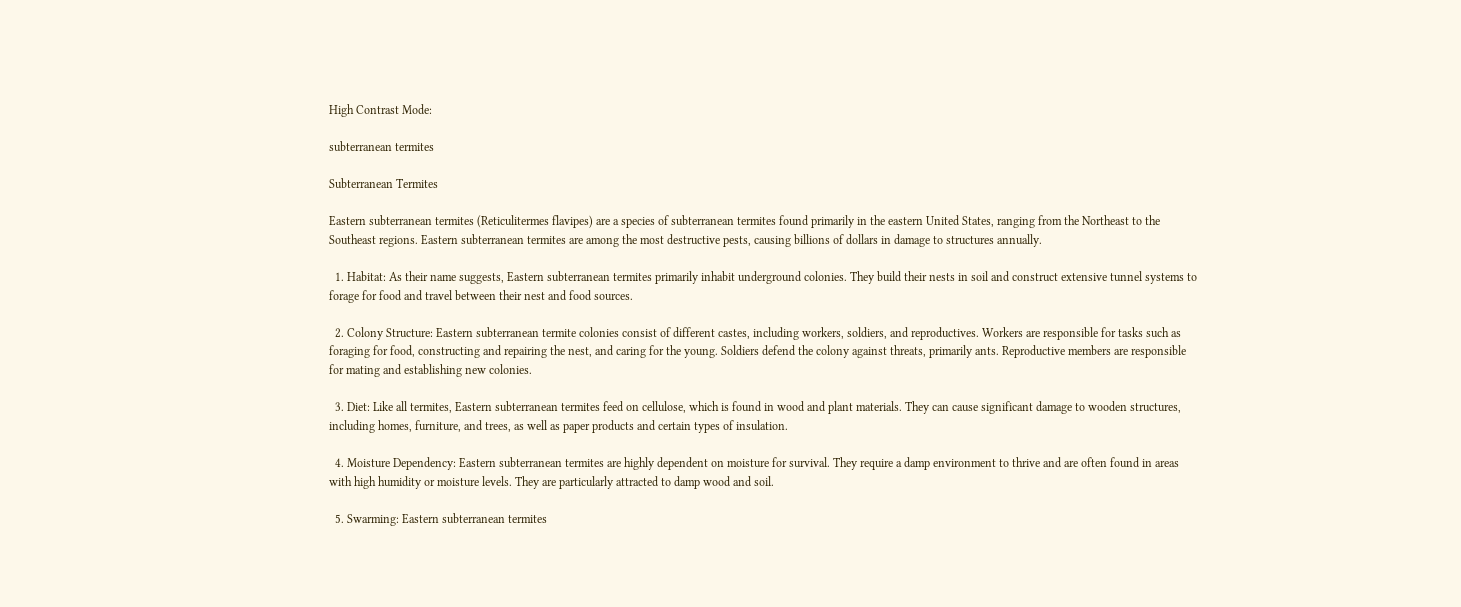High Contrast Mode:

subterranean termites

Subterranean Termites

Eastern subterranean termites (Reticulitermes flavipes) are a species of subterranean termites found primarily in the eastern United States, ranging from the Northeast to the Southeast regions. Eastern subterranean termites are among the most destructive pests, causing billions of dollars in damage to structures annually.

  1. Habitat: As their name suggests, Eastern subterranean termites primarily inhabit underground colonies. They build their nests in soil and construct extensive tunnel systems to forage for food and travel between their nest and food sources.

  2. Colony Structure: Eastern subterranean termite colonies consist of different castes, including workers, soldiers, and reproductives. Workers are responsible for tasks such as foraging for food, constructing and repairing the nest, and caring for the young. Soldiers defend the colony against threats, primarily ants. Reproductive members are responsible for mating and establishing new colonies.

  3. Diet: Like all termites, Eastern subterranean termites feed on cellulose, which is found in wood and plant materials. They can cause significant damage to wooden structures, including homes, furniture, and trees, as well as paper products and certain types of insulation.

  4. Moisture Dependency: Eastern subterranean termites are highly dependent on moisture for survival. They require a damp environment to thrive and are often found in areas with high humidity or moisture levels. They are particularly attracted to damp wood and soil.

  5. Swarming: Eastern subterranean termites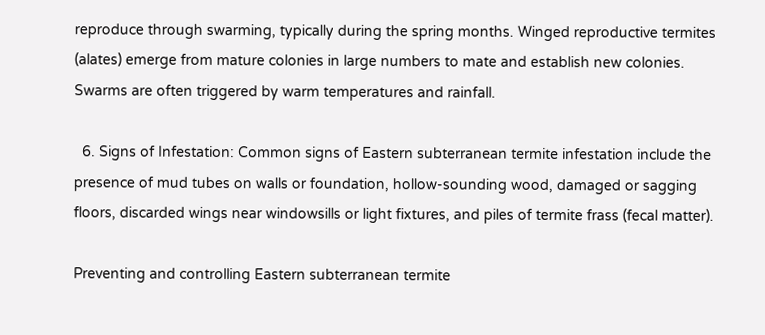reproduce through swarming, typically during the spring months. Winged reproductive termites (alates) emerge from mature colonies in large numbers to mate and establish new colonies. Swarms are often triggered by warm temperatures and rainfall.

  6. Signs of Infestation: Common signs of Eastern subterranean termite infestation include the presence of mud tubes on walls or foundation, hollow-sounding wood, damaged or sagging floors, discarded wings near windowsills or light fixtures, and piles of termite frass (fecal matter).

Preventing and controlling Eastern subterranean termite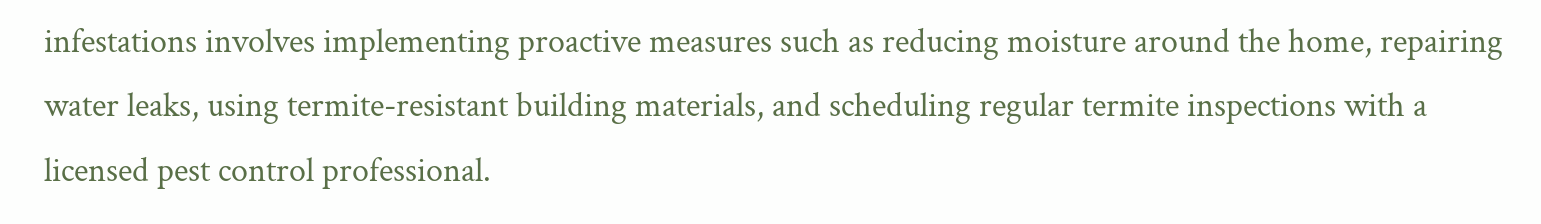infestations involves implementing proactive measures such as reducing moisture around the home, repairing water leaks, using termite-resistant building materials, and scheduling regular termite inspections with a licensed pest control professional.